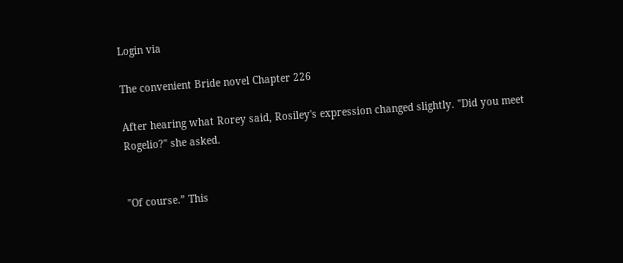Login via

The convenient Bride novel Chapter 226

After hearing what Rorey said, Rosiley's expression changed slightly. "Did you meet Rogelio?" she asked.


"Of course.” This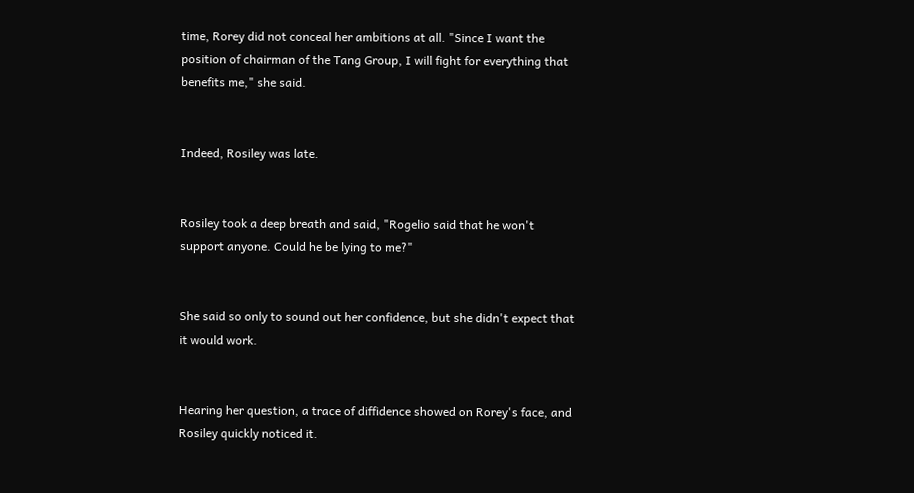time, Rorey did not conceal her ambitions at all. "Since I want the position of chairman of the Tang Group, I will fight for everything that benefits me," she said.


Indeed, Rosiley was late.


Rosiley took a deep breath and said, "Rogelio said that he won't support anyone. Could he be lying to me?"


She said so only to sound out her confidence, but she didn't expect that it would work.


Hearing her question, a trace of diffidence showed on Rorey's face, and Rosiley quickly noticed it.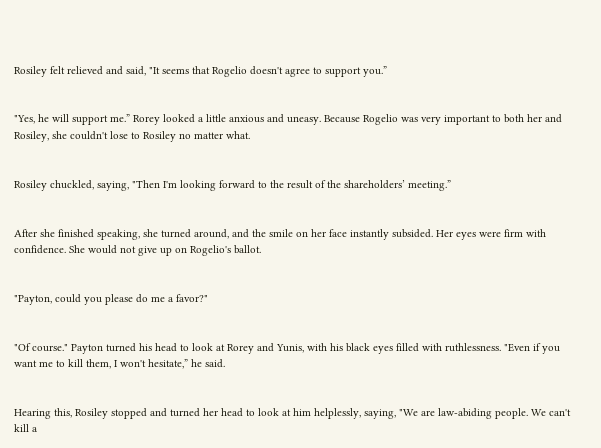Rosiley felt relieved and said, "It seems that Rogelio doesn't agree to support you.”


"Yes, he will support me.” Rorey looked a little anxious and uneasy. Because Rogelio was very important to both her and Rosiley, she couldn't lose to Rosiley no matter what.


Rosiley chuckled, saying, "Then I'm looking forward to the result of the shareholders’ meeting.”


After she finished speaking, she turned around, and the smile on her face instantly subsided. Her eyes were firm with confidence. She would not give up on Rogelio's ballot.


"Payton, could you please do me a favor?"


"Of course." Payton turned his head to look at Rorey and Yunis, with his black eyes filled with ruthlessness. "Even if you want me to kill them, I won't hesitate,” he said.


Hearing this, Rosiley stopped and turned her head to look at him helplessly, saying, "We are law-abiding people. We can't kill a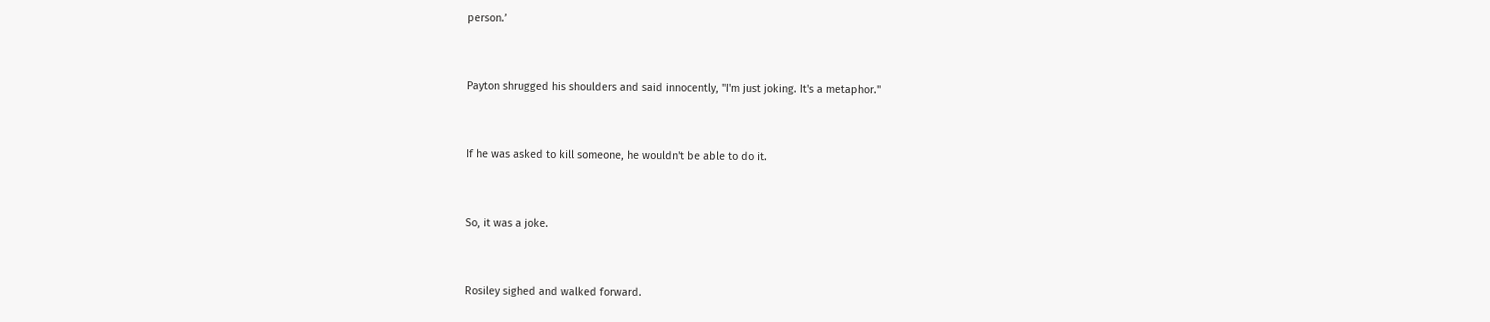person.’


Payton shrugged his shoulders and said innocently, "I'm just joking. It's a metaphor."


If he was asked to kill someone, he wouldn't be able to do it.


So, it was a joke.


Rosiley sighed and walked forward.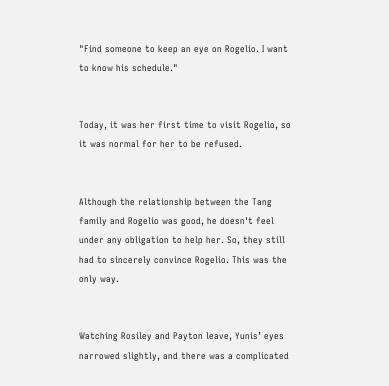"Find someone to keep an eye on Rogelio. I want to know his schedule."


Today, it was her first time to visit Rogelio, so it was normal for her to be refused.


Although the relationship between the Tang family and Rogelio was good, he doesn't feel under any obligation to help her. So, they still had to sincerely convince Rogelio. This was the only way.


Watching Rosiley and Payton leave, Yunis’ eyes narrowed slightly, and there was a complicated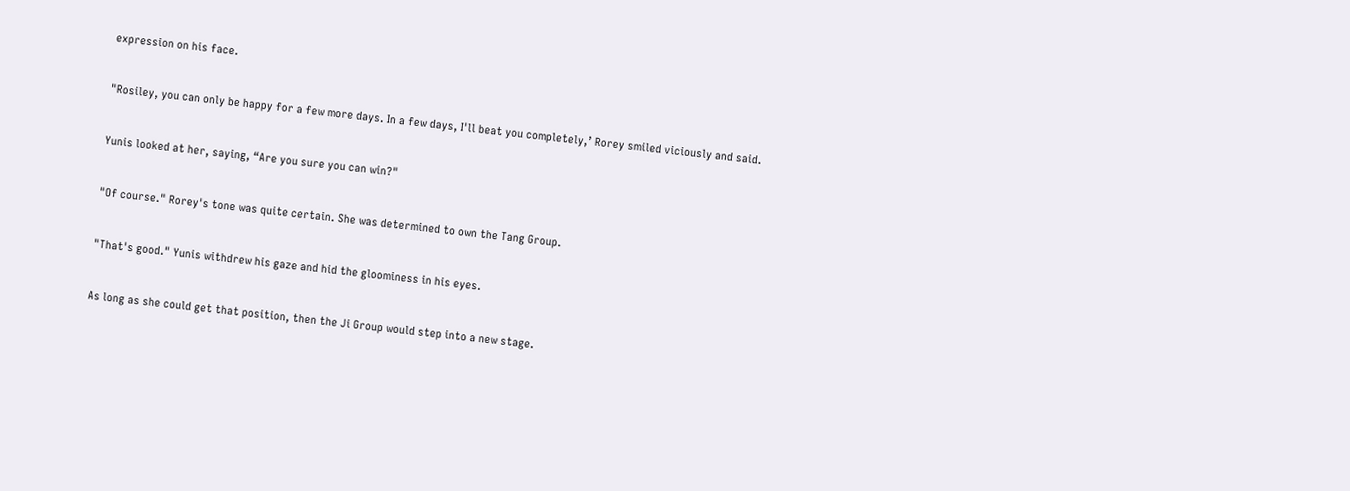expression on his face.


"Rosiley, you can only be happy for a few more days. In a few days, I'll beat you completely,’ Rorey smiled viciously and said.


Yunis looked at her, saying, “Are you sure you can win?"


"Of course." Rorey's tone was quite certain. She was determined to own the Tang Group.


"That's good." Yunis withdrew his gaze and hid the gloominess in his eyes.


As long as she could get that position, then the Ji Group would step into a new stage.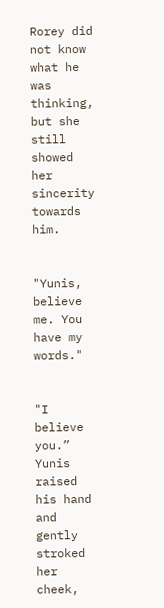Rorey did not know what he was thinking, but she still showed her sincerity towards him.


"Yunis, believe me. You have my words."


"I believe you.” Yunis raised his hand and gently stroked her cheek,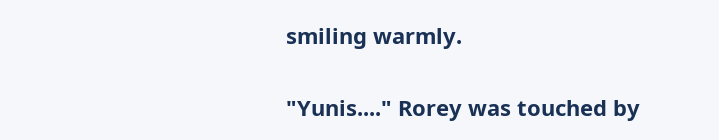smiling warmly.


"Yunis...." Rorey was touched by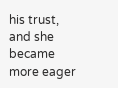his trust, and she became more eager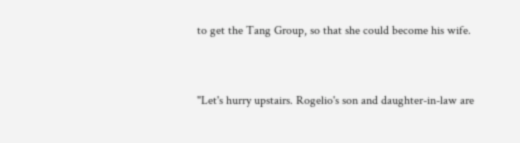to get the Tang Group, so that she could become his wife.


"Let's hurry upstairs. Rogelio's son and daughter-in-law are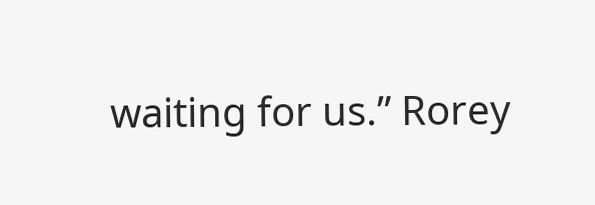waiting for us.” Rorey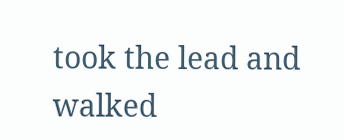took the lead and walked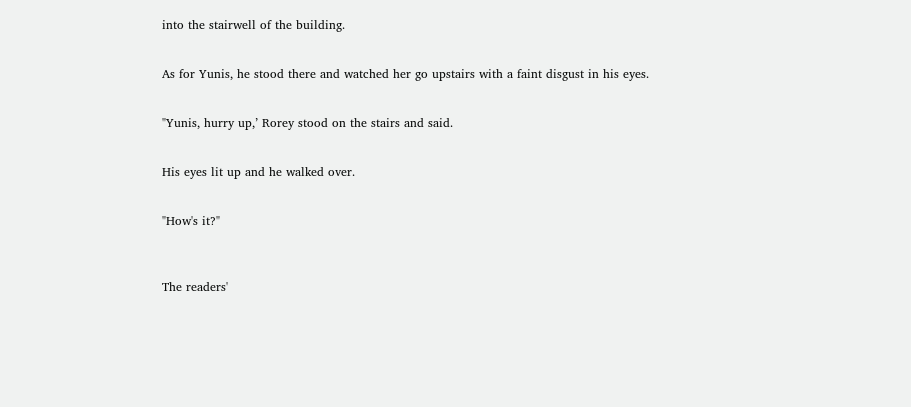into the stairwell of the building.


As for Yunis, he stood there and watched her go upstairs with a faint disgust in his eyes.


"Yunis, hurry up,’ Rorey stood on the stairs and said.


His eyes lit up and he walked over.


"How's it?"



The readers'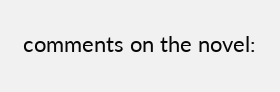comments on the novel: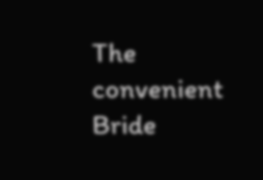The convenient Bride